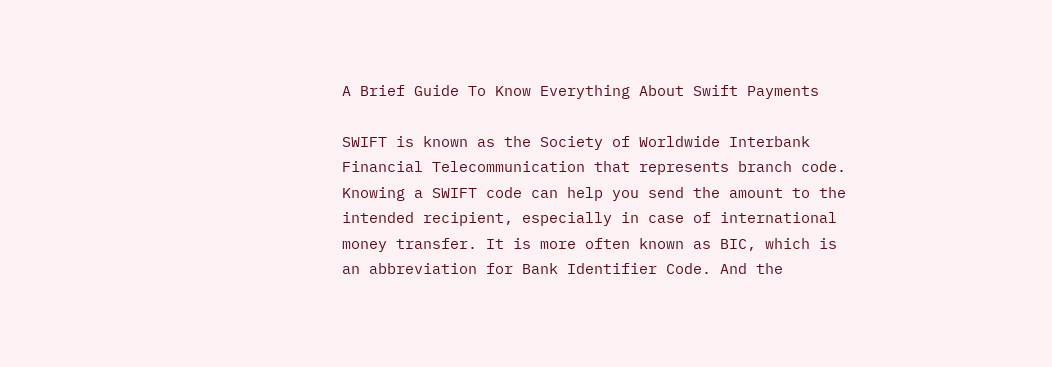A Brief Guide To Know Everything About Swift Payments

SWIFT is known as the Society of Worldwide Interbank Financial Telecommunication that represents branch code. Knowing a SWIFT code can help you send the amount to the intended recipient, especially in case of international money transfer. It is more often known as BIC, which is an abbreviation for Bank Identifier Code. And the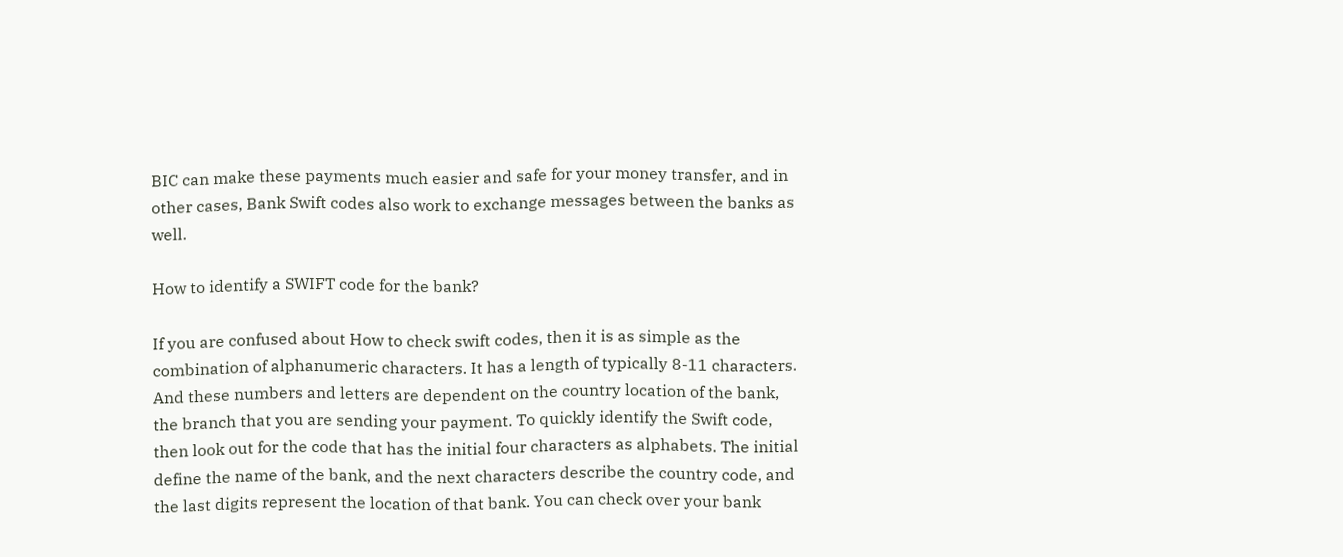BIC can make these payments much easier and safe for your money transfer, and in other cases, Bank Swift codes also work to exchange messages between the banks as well.

How to identify a SWIFT code for the bank?

If you are confused about How to check swift codes, then it is as simple as the combination of alphanumeric characters. It has a length of typically 8-11 characters. And these numbers and letters are dependent on the country location of the bank, the branch that you are sending your payment. To quickly identify the Swift code, then look out for the code that has the initial four characters as alphabets. The initial define the name of the bank, and the next characters describe the country code, and the last digits represent the location of that bank. You can check over your bank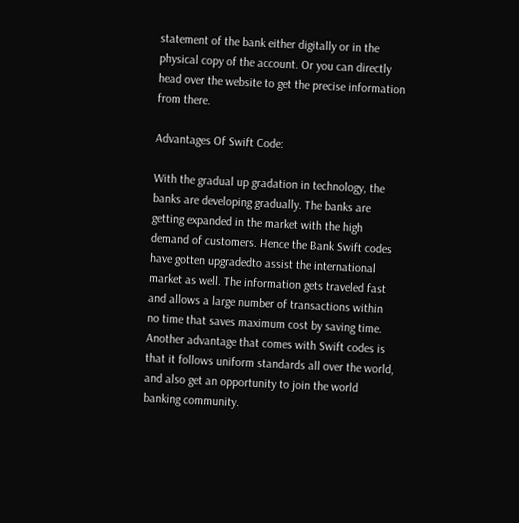statement of the bank either digitally or in the physical copy of the account. Or you can directly head over the website to get the precise information from there.

Advantages Of Swift Code:

With the gradual up gradation in technology, the banks are developing gradually. The banks are getting expanded in the market with the high demand of customers. Hence the Bank Swift codes have gotten upgradedto assist the international market as well. The information gets traveled fast and allows a large number of transactions within no time that saves maximum cost by saving time. Another advantage that comes with Swift codes is that it follows uniform standards all over the world, and also get an opportunity to join the world banking community.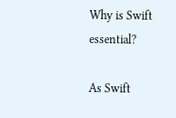Why is Swift essential?

As Swift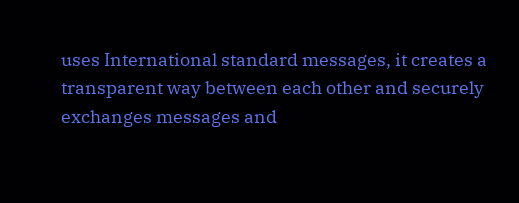uses International standard messages, it creates a transparent way between each other and securely exchanges messages and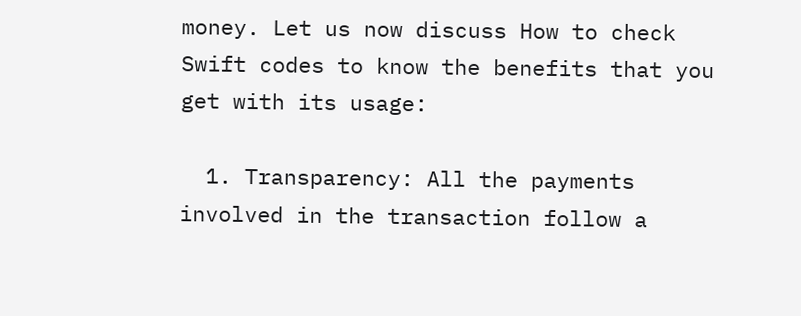money. Let us now discuss How to check Swift codes to know the benefits that you get with its usage:

  1. Transparency: All the payments involved in the transaction follow a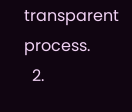transparent process.
  2.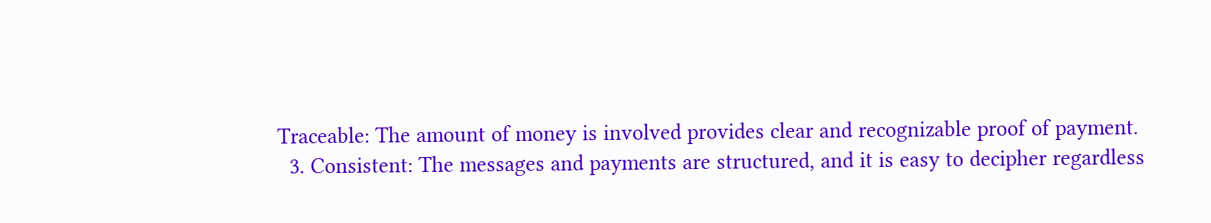Traceable: The amount of money is involved provides clear and recognizable proof of payment.
  3. Consistent: The messages and payments are structured, and it is easy to decipher regardless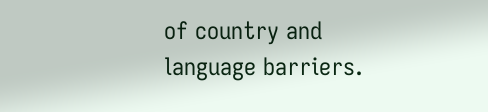of country and language barriers.